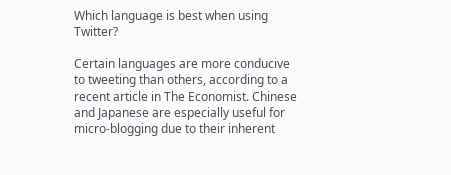Which language is best when using Twitter?

Certain languages are more conducive to tweeting than others, according to a recent article in The Economist. Chinese and Japanese are especially useful for micro-blogging due to their inherent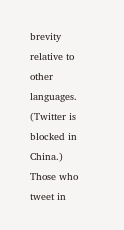brevity relative to other languages. (Twitter is blocked in China.) Those who tweet in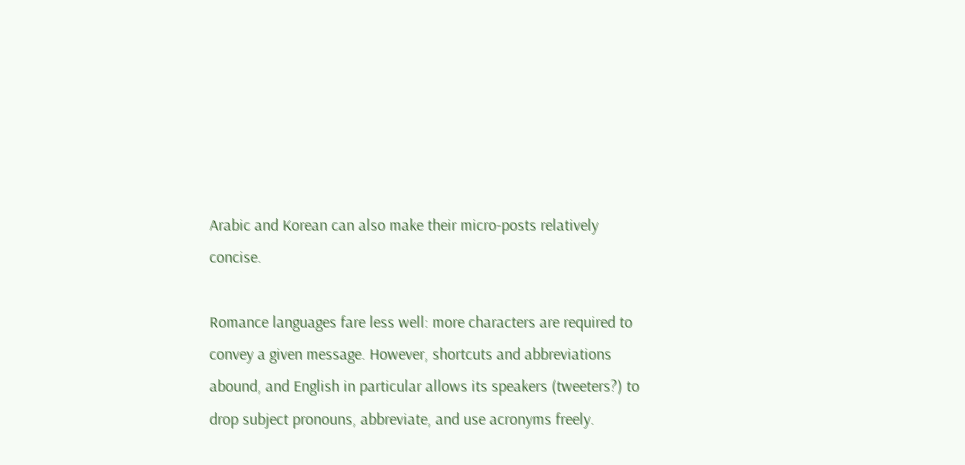Arabic and Korean can also make their micro-posts relatively concise.

Romance languages fare less well: more characters are required to convey a given message. However, shortcuts and abbreviations abound, and English in particular allows its speakers (tweeters?) to drop subject pronouns, abbreviate, and use acronyms freely.